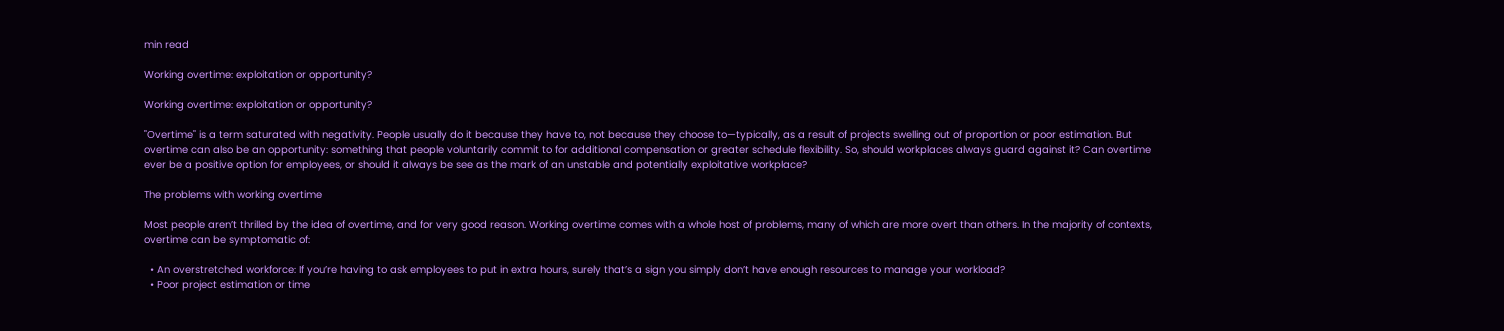min read

Working overtime: exploitation or opportunity?

Working overtime: exploitation or opportunity?

"Overtime" is a term saturated with negativity. People usually do it because they have to, not because they choose to—typically, as a result of projects swelling out of proportion or poor estimation. But overtime can also be an opportunity: something that people voluntarily commit to for additional compensation or greater schedule flexibility. So, should workplaces always guard against it? Can overtime ever be a positive option for employees, or should it always be see as the mark of an unstable and potentially exploitative workplace?

The problems with working overtime

Most people aren’t thrilled by the idea of overtime, and for very good reason. Working overtime comes with a whole host of problems, many of which are more overt than others. In the majority of contexts, overtime can be symptomatic of:

  • An overstretched workforce: If you’re having to ask employees to put in extra hours, surely that’s a sign you simply don’t have enough resources to manage your workload?
  • Poor project estimation or time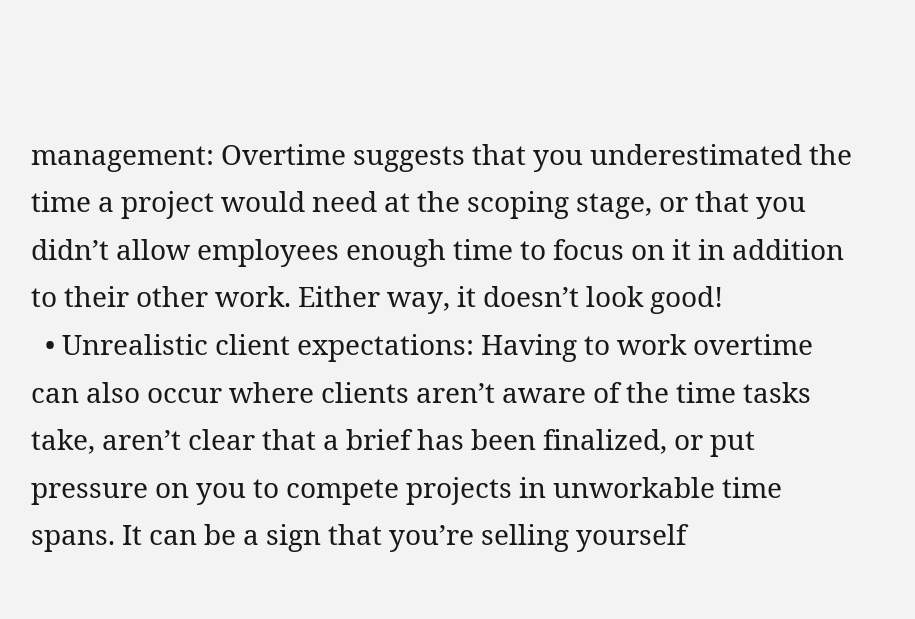management: Overtime suggests that you underestimated the time a project would need at the scoping stage, or that you didn’t allow employees enough time to focus on it in addition to their other work. Either way, it doesn’t look good!
  • Unrealistic client expectations: Having to work overtime can also occur where clients aren’t aware of the time tasks take, aren’t clear that a brief has been finalized, or put pressure on you to compete projects in unworkable time spans. It can be a sign that you’re selling yourself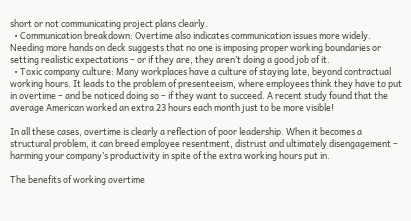short or not communicating project plans clearly.
  • Communication breakdown: Overtime also indicates communication issues more widely. Needing more hands on deck suggests that no one is imposing proper working boundaries or setting realistic expectations – or if they are, they aren’t doing a good job of it.
  • Toxic company culture: Many workplaces have a culture of staying late, beyond contractual working hours. It leads to the problem of presenteeism, where employees think they have to put in overtime – and be noticed doing so – if they want to succeed. A recent study found that the average American worked an extra 23 hours each month just to be more visible!

In all these cases, overtime is clearly a reflection of poor leadership. When it becomes a structural problem, it can breed employee resentment, distrust and ultimately disengagement – harming your company’s productivity in spite of the extra working hours put in.

The benefits of working overtime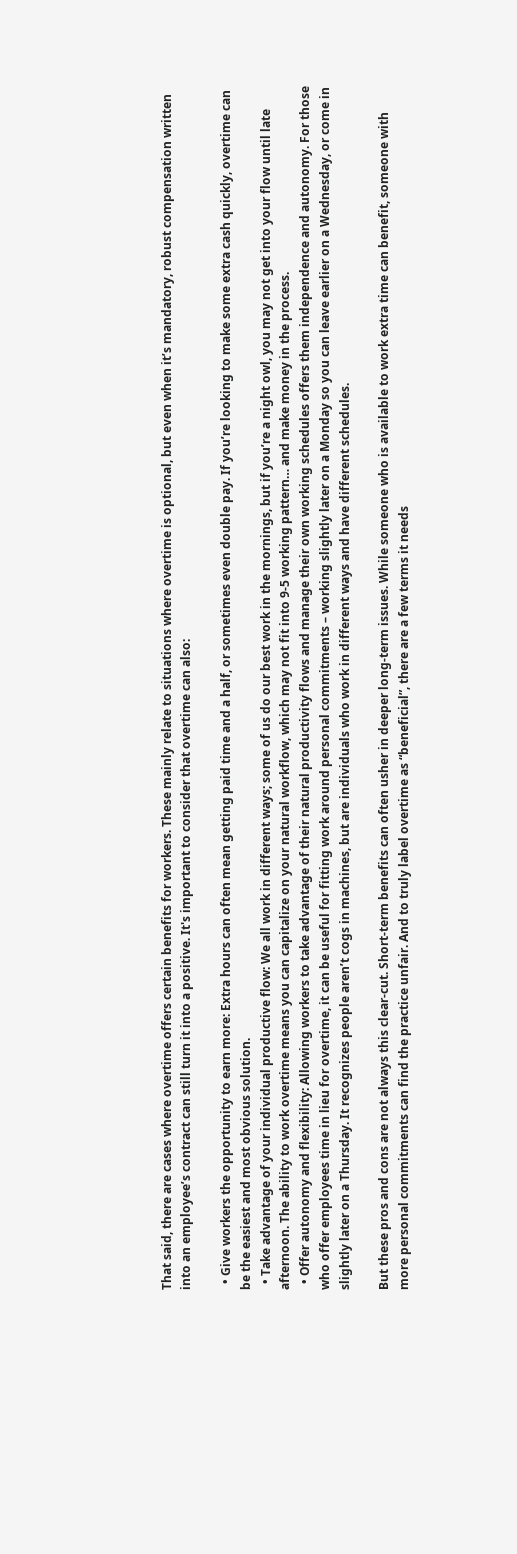That said, there are cases where overtime offers certain benefits for workers. These mainly relate to situations where overtime is optional, but even when it’s mandatory, robust compensation written into an employee’s contract can still turn it into a positive. It's important to consider that overtime can also:

  • Give workers the opportunity to earn more: Extra hours can often mean getting paid time and a half, or sometimes even double pay. If you’re looking to make some extra cash quickly, overtime can be the easiest and most obvious solution.
  • Take advantage of your individual productive flow: We all work in different ways; some of us do our best work in the mornings, but if you’re a night owl, you may not get into your flow until late afternoon. The ability to work overtime means you can capitalize on your natural workflow, which may not fit into 9-5 working pattern… and make money in the process.
  • Offer autonomy and flexibility: Allowing workers to take advantage of their natural productivity flows and manage their own working schedules offers them independence and autonomy. For those who offer employees time in lieu for overtime, it can be useful for fitting work around personal commitments – working slightly later on a Monday so you can leave earlier on a Wednesday, or come in slightly later on a Thursday. It recognizes people aren’t cogs in machines, but are individuals who work in different ways and have different schedules.

But these pros and cons are not always this clear-cut. Short-term benefits can often usher in deeper long-term issues. While someone who is available to work extra time can benefit, someone with more personal commitments can find the practice unfair. And to truly label overtime as “beneficial”, there are a few terms it needs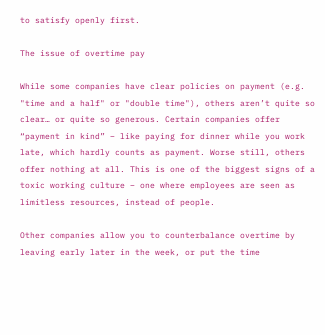to satisfy openly first.

The issue of overtime pay

While some companies have clear policies on payment (e.g. "time and a half" or "double time"), others aren’t quite so clear… or quite so generous. Certain companies offer “payment in kind” – like paying for dinner while you work late, which hardly counts as payment. Worse still, others offer nothing at all. This is one of the biggest signs of a toxic working culture – one where employees are seen as limitless resources, instead of people.

Other companies allow you to counterbalance overtime by leaving early later in the week, or put the time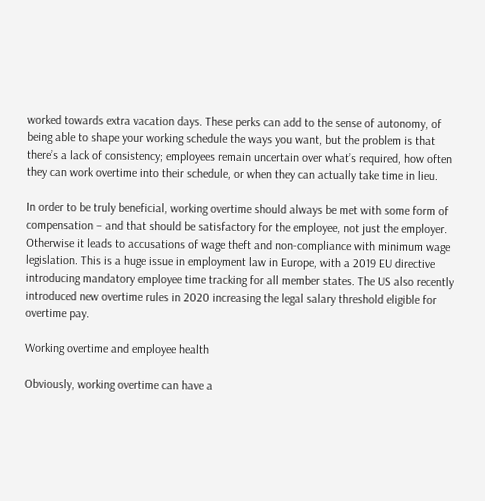worked towards extra vacation days. These perks can add to the sense of autonomy, of being able to shape your working schedule the ways you want, but the problem is that there’s a lack of consistency; employees remain uncertain over what’s required, how often they can work overtime into their schedule, or when they can actually take time in lieu.

In order to be truly beneficial, working overtime should always be met with some form of compensation – and that should be satisfactory for the employee, not just the employer. Otherwise it leads to accusations of wage theft and non-compliance with minimum wage legislation. This is a huge issue in employment law in Europe, with a 2019 EU directive introducing mandatory employee time tracking for all member states. The US also recently introduced new overtime rules in 2020 increasing the legal salary threshold eligible for overtime pay.

Working overtime and employee health

Obviously, working overtime can have a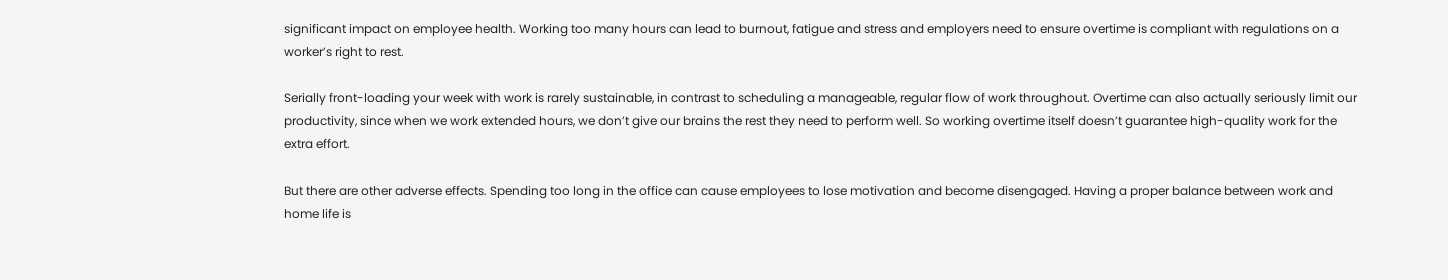significant impact on employee health. Working too many hours can lead to burnout, fatigue and stress and employers need to ensure overtime is compliant with regulations on a worker’s right to rest.

Serially front-loading your week with work is rarely sustainable, in contrast to scheduling a manageable, regular flow of work throughout. Overtime can also actually seriously limit our productivity, since when we work extended hours, we don’t give our brains the rest they need to perform well. So working overtime itself doesn’t guarantee high-quality work for the extra effort.

But there are other adverse effects. Spending too long in the office can cause employees to lose motivation and become disengaged. Having a proper balance between work and home life is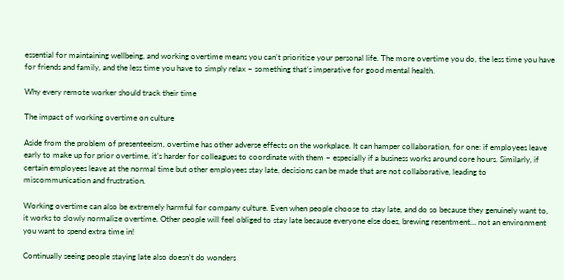essential for maintaining wellbeing, and working overtime means you can’t prioritize your personal life. The more overtime you do, the less time you have for friends and family, and the less time you have to simply relax – something that’s imperative for good mental health.

Why every remote worker should track their time

The impact of working overtime on culture

Aside from the problem of presenteeism, overtime has other adverse effects on the workplace. It can hamper collaboration, for one: if employees leave early to make up for prior overtime, it’s harder for colleagues to coordinate with them – especially if a business works around core hours. Similarly, if certain employees leave at the normal time but other employees stay late, decisions can be made that are not collaborative, leading to miscommunication and frustration.

Working overtime can also be extremely harmful for company culture. Even when people choose to stay late, and do so because they genuinely want to, it works to slowly normalize overtime. Other people will feel obliged to stay late because everyone else does, brewing resentment… not an environment you want to spend extra time in!

Continually seeing people staying late also doesn’t do wonders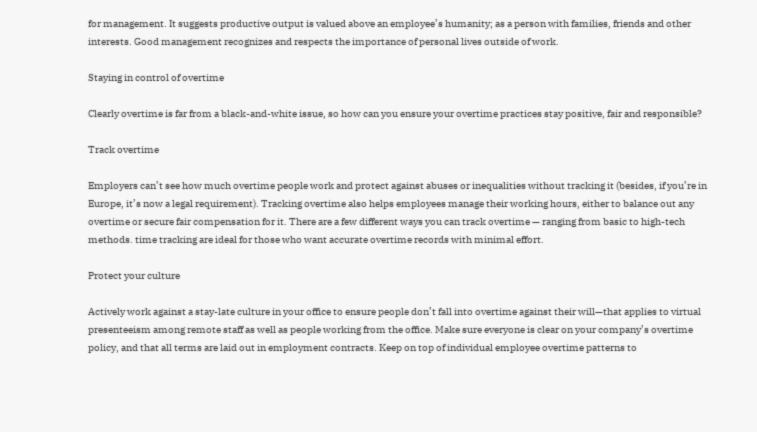for management. It suggests productive output is valued above an employee’s humanity; as a person with families, friends and other interests. Good management recognizes and respects the importance of personal lives outside of work.

Staying in control of overtime

Clearly overtime is far from a black-and-white issue, so how can you ensure your overtime practices stay positive, fair and responsible?

Track overtime

Employers can’t see how much overtime people work and protect against abuses or inequalities without tracking it (besides, if you’re in Europe, it’s now a legal requirement). Tracking overtime also helps employees manage their working hours, either to balance out any overtime or secure fair compensation for it. There are a few different ways you can track overtime — ranging from basic to high-tech methods. time tracking are ideal for those who want accurate overtime records with minimal effort.

Protect your culture

Actively work against a stay-late culture in your office to ensure people don’t fall into overtime against their will—that applies to virtual presenteeism among remote staff as well as people working from the office. Make sure everyone is clear on your company’s overtime policy, and that all terms are laid out in employment contracts. Keep on top of individual employee overtime patterns to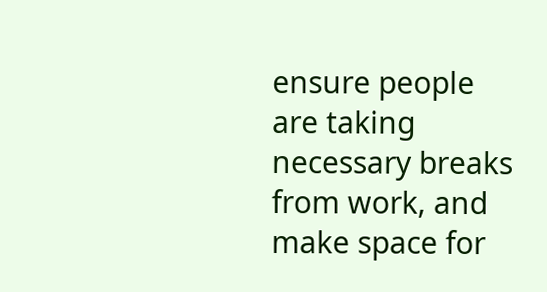ensure people are taking necessary breaks from work, and make space for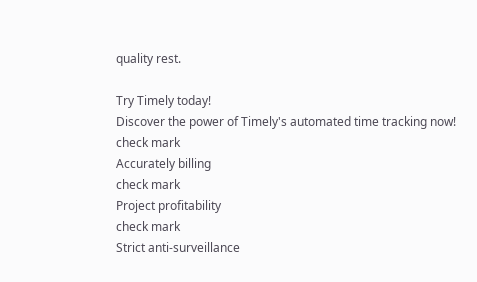quality rest.

Try Timely today!
Discover the power of Timely's automated time tracking now!
check mark
Accurately billing
check mark
Project profitability
check mark
Strict anti-surveillance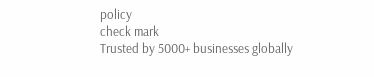policy
check mark
Trusted by 5000+ businesses globally